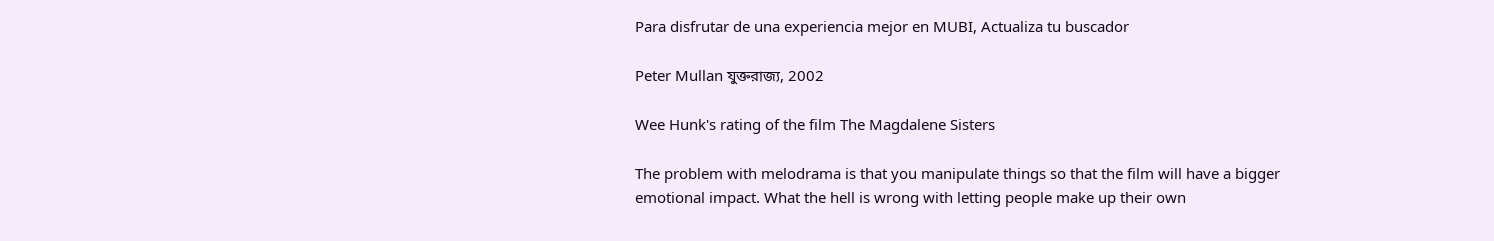Para disfrutar de una experiencia mejor en MUBI, Actualiza tu buscador

Peter Mullan যুক্তরাজ্য, 2002

Wee Hunk's rating of the film The Magdalene Sisters

The problem with melodrama is that you manipulate things so that the film will have a bigger emotional impact. What the hell is wrong with letting people make up their own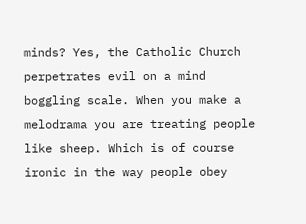minds? Yes, the Catholic Church perpetrates evil on a mind boggling scale. When you make a melodrama you are treating people like sheep. Which is of course ironic in the way people obey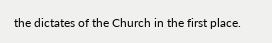the dictates of the Church in the first place.